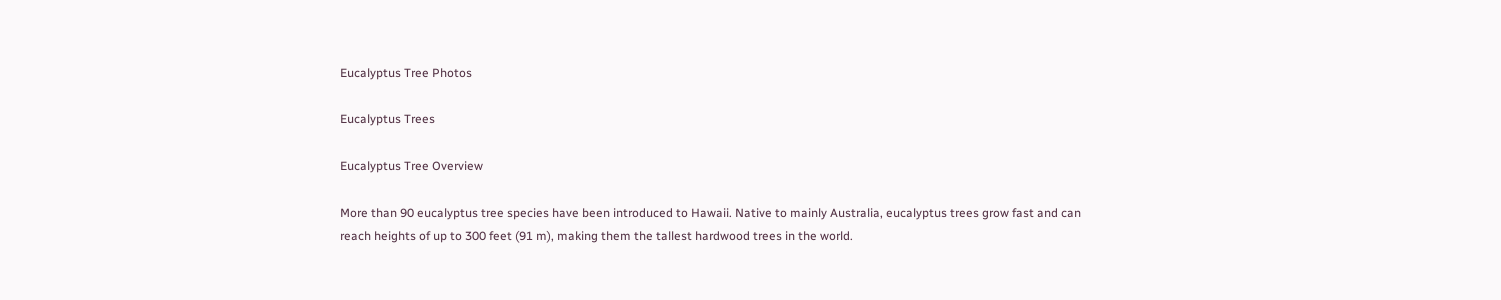Eucalyptus Tree Photos

Eucalyptus Trees

Eucalyptus Tree Overview

More than 90 eucalyptus tree species have been introduced to Hawaii. Native to mainly Australia, eucalyptus trees grow fast and can reach heights of up to 300 feet (91 m), making them the tallest hardwood trees in the world.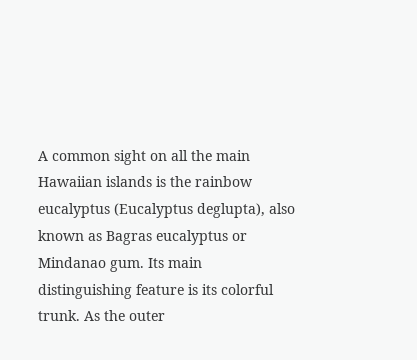A common sight on all the main Hawaiian islands is the rainbow eucalyptus (Eucalyptus deglupta), also known as Bagras eucalyptus or Mindanao gum. Its main distinguishing feature is its colorful trunk. As the outer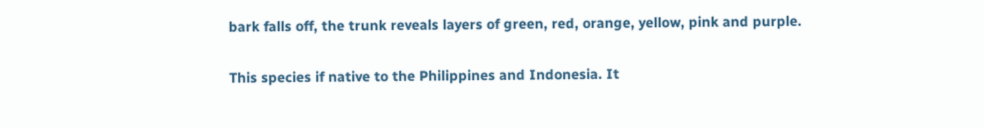bark falls off, the trunk reveals layers of green, red, orange, yellow, pink and purple.

This species if native to the Philippines and Indonesia. It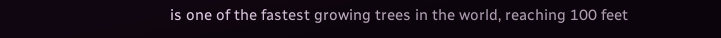is one of the fastest growing trees in the world, reaching 100 feet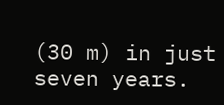(30 m) in just seven years.